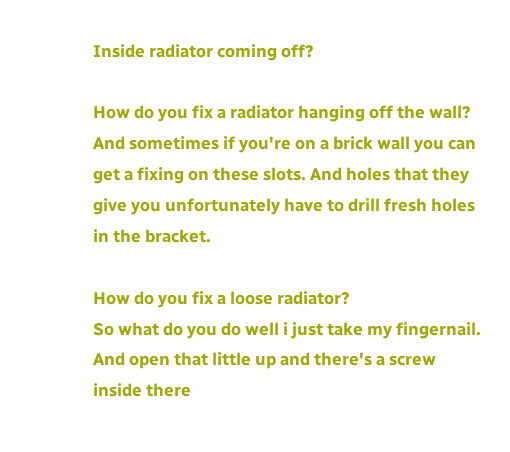Inside radiator coming off?

How do you fix a radiator hanging off the wall?
And sometimes if you're on a brick wall you can get a fixing on these slots. And holes that they give you unfortunately have to drill fresh holes in the bracket.

How do you fix a loose radiator?
So what do you do well i just take my fingernail. And open that little up and there's a screw inside there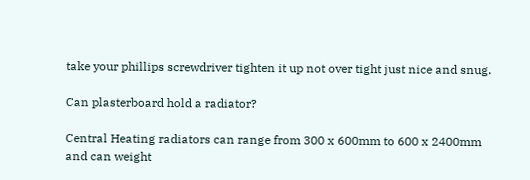take your phillips screwdriver tighten it up not over tight just nice and snug.

Can plasterboard hold a radiator?

Central Heating radiators can range from 300 x 600mm to 600 x 2400mm and can weight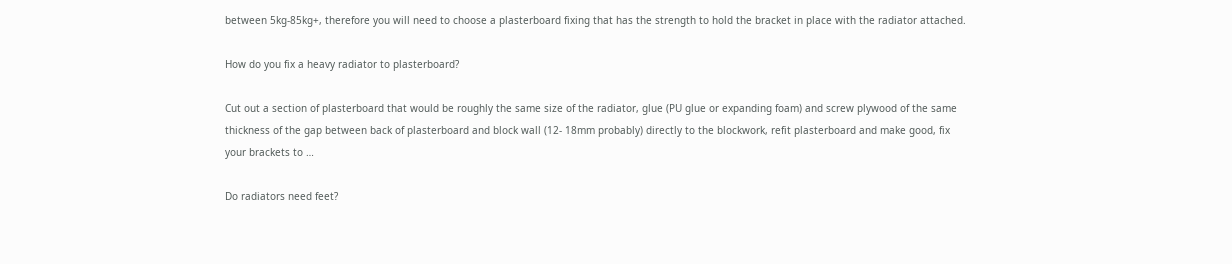between 5kg-85kg+, therefore you will need to choose a plasterboard fixing that has the strength to hold the bracket in place with the radiator attached.

How do you fix a heavy radiator to plasterboard?

Cut out a section of plasterboard that would be roughly the same size of the radiator, glue (PU glue or expanding foam) and screw plywood of the same thickness of the gap between back of plasterboard and block wall (12- 18mm probably) directly to the blockwork, refit plasterboard and make good, fix your brackets to …

Do radiators need feet?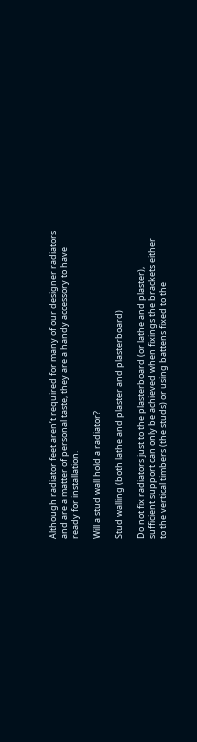Although radiator feet aren’t required for many of our designer radiators and are a matter of personal taste, they are a handy accessory to have ready for installation.

Will a stud wall hold a radiator?

Stud walling (both lathe and plaster and plasterboard)

Do not fix radiators just to the plasterboard (or lathe and plaster), sufficient support can only be achieved when fixings the brackets either to the vertical timbers (the studs) or using battens fixed to the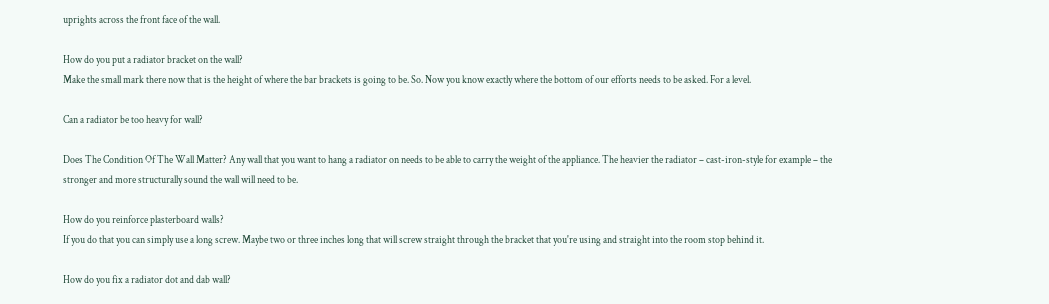uprights across the front face of the wall.

How do you put a radiator bracket on the wall?
Make the small mark there now that is the height of where the bar brackets is going to be. So. Now you know exactly where the bottom of our efforts needs to be asked. For a level.

Can a radiator be too heavy for wall?

Does The Condition Of The Wall Matter? Any wall that you want to hang a radiator on needs to be able to carry the weight of the appliance. The heavier the radiator – cast-iron-style for example – the stronger and more structurally sound the wall will need to be.

How do you reinforce plasterboard walls?
If you do that you can simply use a long screw. Maybe two or three inches long that will screw straight through the bracket that you're using and straight into the room stop behind it.

How do you fix a radiator dot and dab wall?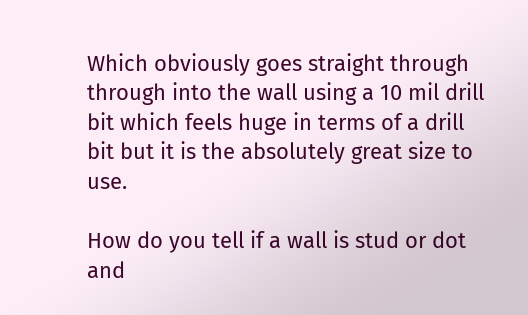Which obviously goes straight through through into the wall using a 10 mil drill bit which feels huge in terms of a drill bit but it is the absolutely great size to use.

How do you tell if a wall is stud or dot and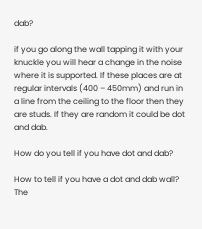dab?

if you go along the wall tapping it with your knuckle you will hear a change in the noise where it is supported. If these places are at regular intervals (400 – 450mm) and run in a line from the ceiling to the floor then they are studs. If they are random it could be dot and dab.

How do you tell if you have dot and dab?

How to tell if you have a dot and dab wall? The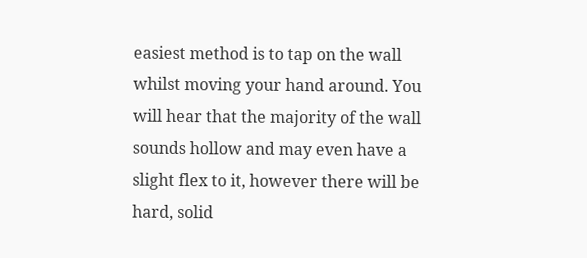easiest method is to tap on the wall whilst moving your hand around. You will hear that the majority of the wall sounds hollow and may even have a slight flex to it, however there will be hard, solid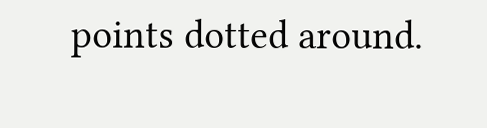points dotted around.